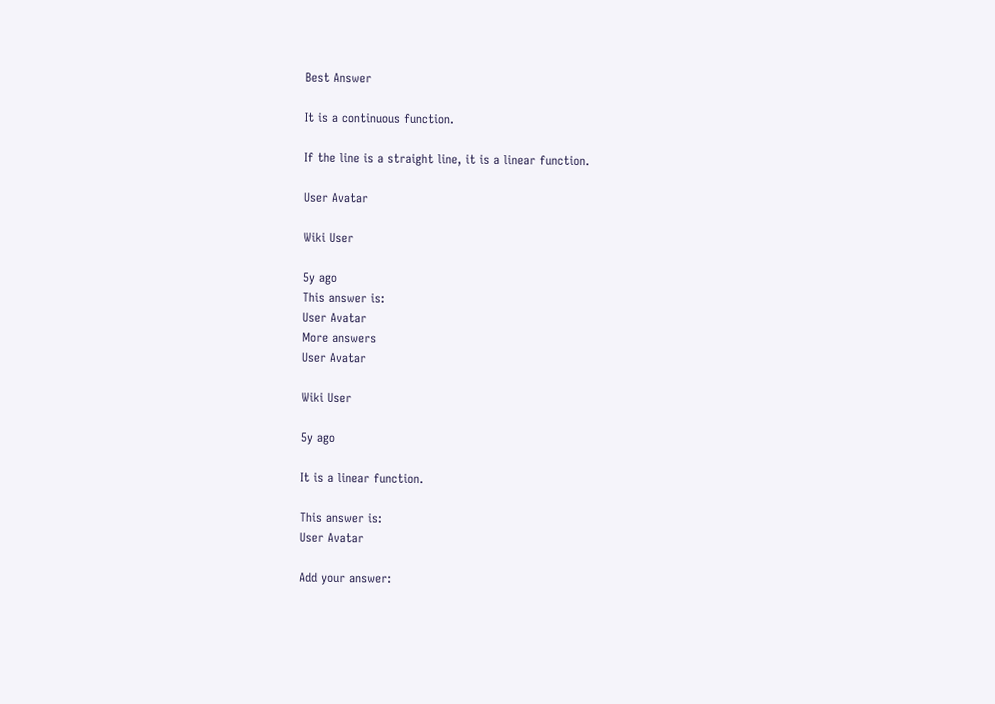Best Answer

It is a continuous function.

If the line is a straight line, it is a linear function.

User Avatar

Wiki User

5y ago
This answer is:
User Avatar
More answers
User Avatar

Wiki User

5y ago

It is a linear function.

This answer is:
User Avatar

Add your answer: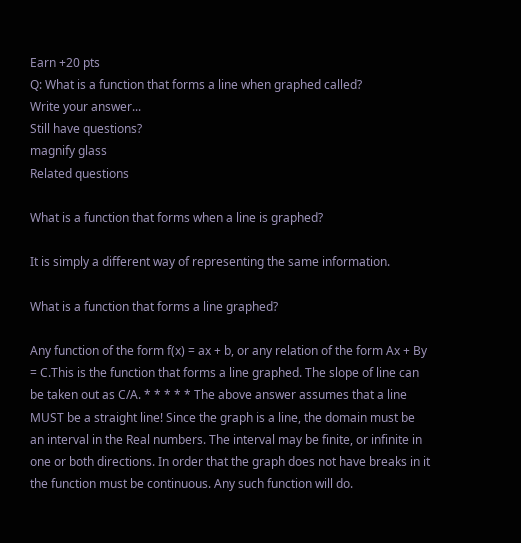Earn +20 pts
Q: What is a function that forms a line when graphed called?
Write your answer...
Still have questions?
magnify glass
Related questions

What is a function that forms when a line is graphed?

It is simply a different way of representing the same information.

What is a function that forms a line graphed?

Any function of the form f(x) = ax + b, or any relation of the form Ax + By = C.This is the function that forms a line graphed. The slope of line can be taken out as C/A. * * * * * The above answer assumes that a line MUST be a straight line! Since the graph is a line, the domain must be an interval in the Real numbers. The interval may be finite, or infinite in one or both directions. In order that the graph does not have breaks in it the function must be continuous. Any such function will do.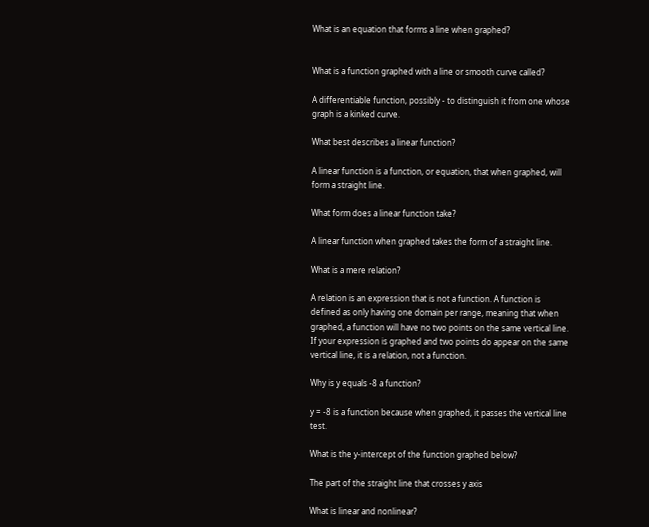What is an equation that forms a line when graphed?


What is a function graphed with a line or smooth curve called?

A differentiable function, possibly - to distinguish it from one whose graph is a kinked curve.

What best describes a linear function?

A linear function is a function, or equation, that when graphed, will form a straight line.

What form does a linear function take?

A linear function when graphed takes the form of a straight line.

What is a mere relation?

A relation is an expression that is not a function. A function is defined as only having one domain per range, meaning that when graphed, a function will have no two points on the same vertical line. If your expression is graphed and two points do appear on the same vertical line, it is a relation, not a function.

Why is y equals -8 a function?

y = -8 is a function because when graphed, it passes the vertical line test.

What is the y-intercept of the function graphed below?

The part of the straight line that crosses y axis

What is linear and nonlinear?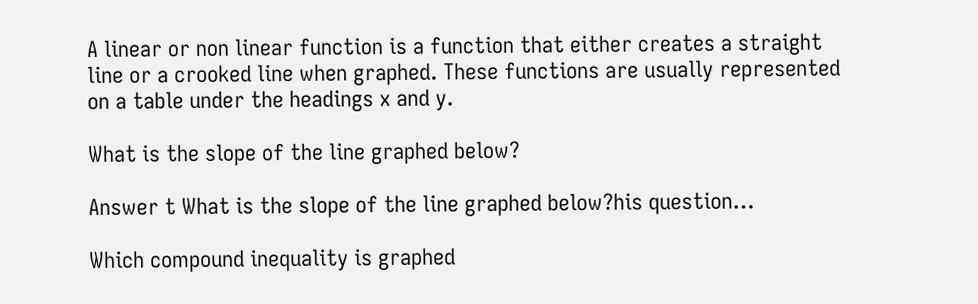A linear or non linear function is a function that either creates a straight line or a crooked line when graphed. These functions are usually represented on a table under the headings x and y.

What is the slope of the line graphed below?

Answer t What is the slope of the line graphed below?his question…

Which compound inequality is graphed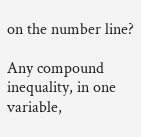on the number line?

Any compound inequality, in one variable,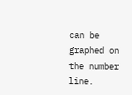can be graphed on the number line.